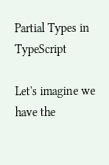Partial Types in TypeScript

Let's imagine we have the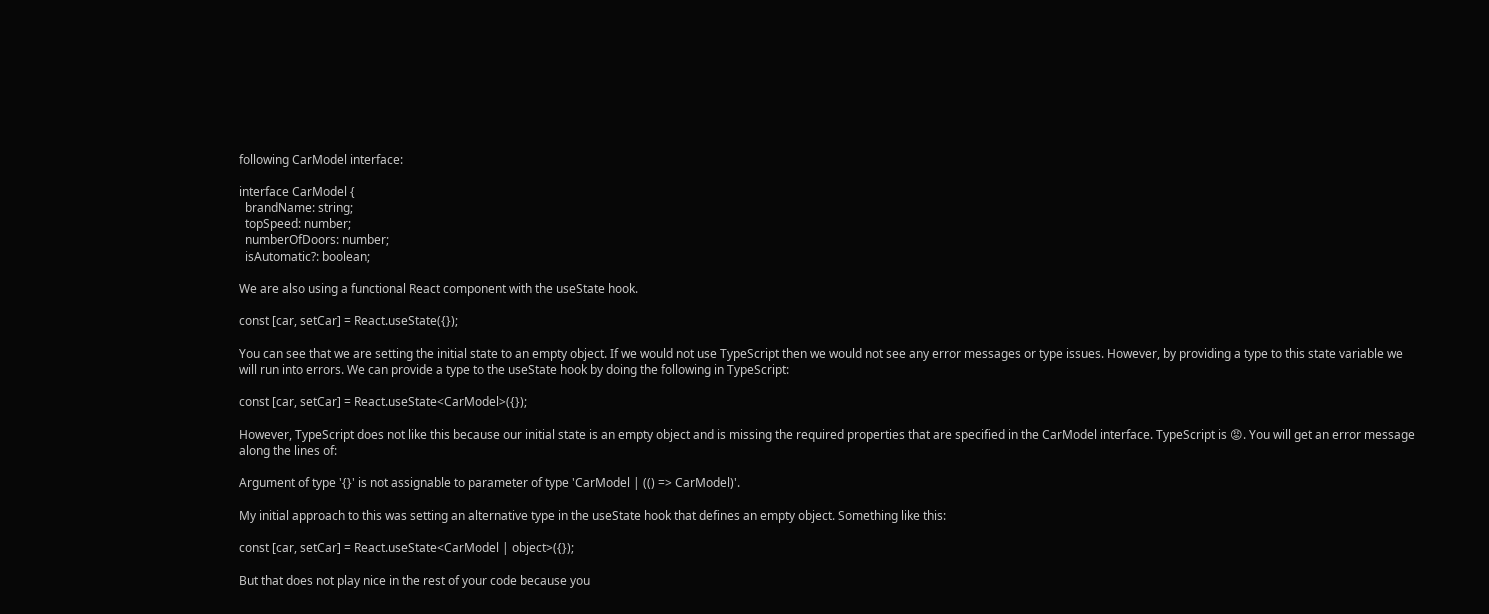following CarModel interface:

interface CarModel {
  brandName: string;
  topSpeed: number;
  numberOfDoors: number;
  isAutomatic?: boolean;

We are also using a functional React component with the useState hook.

const [car, setCar] = React.useState({});

You can see that we are setting the initial state to an empty object. If we would not use TypeScript then we would not see any error messages or type issues. However, by providing a type to this state variable we will run into errors. We can provide a type to the useState hook by doing the following in TypeScript:

const [car, setCar] = React.useState<CarModel>({});

However, TypeScript does not like this because our initial state is an empty object and is missing the required properties that are specified in the CarModel interface. TypeScript is 😡. You will get an error message along the lines of:

Argument of type '{}' is not assignable to parameter of type 'CarModel | (() => CarModel)'.

My initial approach to this was setting an alternative type in the useState hook that defines an empty object. Something like this:

const [car, setCar] = React.useState<CarModel | object>({});

But that does not play nice in the rest of your code because you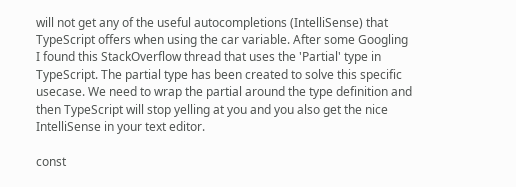will not get any of the useful autocompletions (IntelliSense) that TypeScript offers when using the car variable. After some Googling I found this StackOverflow thread that uses the 'Partial' type in TypeScript. The partial type has been created to solve this specific usecase. We need to wrap the partial around the type definition and then TypeScript will stop yelling at you and you also get the nice IntelliSense in your text editor.

const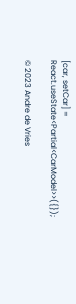[car, setCar] = React.useState<Partial<CarModel>>({});

© 2023 Andre de Vries